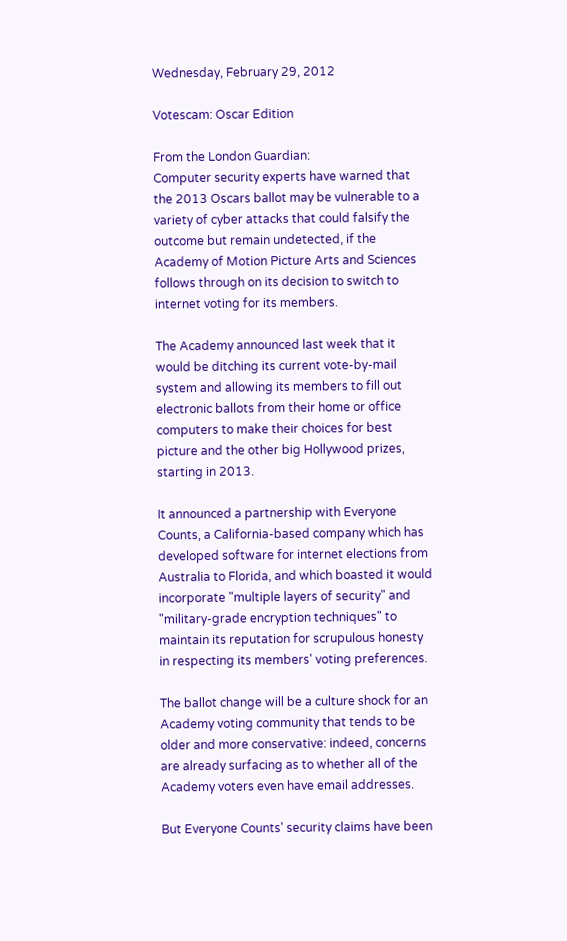Wednesday, February 29, 2012

Votescam: Oscar Edition

From the London Guardian:
Computer security experts have warned that the 2013 Oscars ballot may be vulnerable to a variety of cyber attacks that could falsify the outcome but remain undetected, if the Academy of Motion Picture Arts and Sciences follows through on its decision to switch to internet voting for its members.

The Academy announced last week that it would be ditching its current vote-by-mail system and allowing its members to fill out electronic ballots from their home or office computers to make their choices for best picture and the other big Hollywood prizes, starting in 2013.

It announced a partnership with Everyone Counts, a California-based company which has developed software for internet elections from Australia to Florida, and which boasted it would incorporate "multiple layers of security" and "military-grade encryption techniques" to maintain its reputation for scrupulous honesty in respecting its members' voting preferences.

The ballot change will be a culture shock for an Academy voting community that tends to be older and more conservative: indeed, concerns are already surfacing as to whether all of the Academy voters even have email addresses.

But Everyone Counts' security claims have been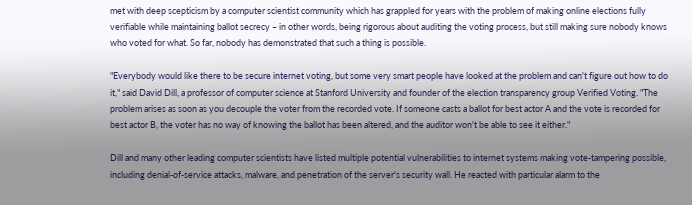met with deep scepticism by a computer scientist community which has grappled for years with the problem of making online elections fully verifiable while maintaining ballot secrecy – in other words, being rigorous about auditing the voting process, but still making sure nobody knows who voted for what. So far, nobody has demonstrated that such a thing is possible.

"Everybody would like there to be secure internet voting, but some very smart people have looked at the problem and can't figure out how to do it," said David Dill, a professor of computer science at Stanford University and founder of the election transparency group Verified Voting. "The problem arises as soon as you decouple the voter from the recorded vote. If someone casts a ballot for best actor A and the vote is recorded for best actor B, the voter has no way of knowing the ballot has been altered, and the auditor won't be able to see it either."

Dill and many other leading computer scientists have listed multiple potential vulnerabilities to internet systems making vote-tampering possible, including denial-of-service attacks, malware, and penetration of the server's security wall. He reacted with particular alarm to the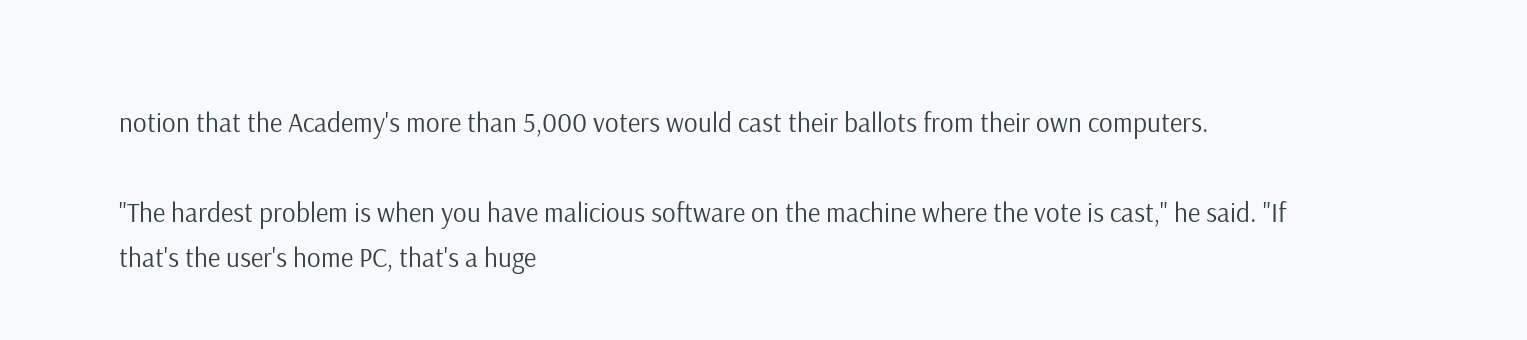notion that the Academy's more than 5,000 voters would cast their ballots from their own computers.

"The hardest problem is when you have malicious software on the machine where the vote is cast," he said. "If that's the user's home PC, that's a huge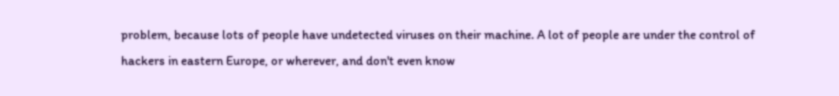problem, because lots of people have undetected viruses on their machine. A lot of people are under the control of hackers in eastern Europe, or wherever, and don't even know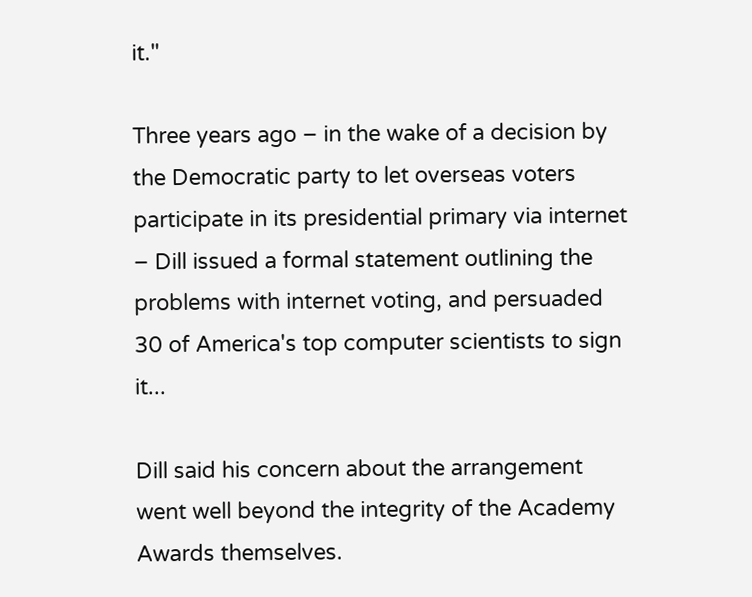it."

Three years ago – in the wake of a decision by the Democratic party to let overseas voters participate in its presidential primary via internet – Dill issued a formal statement outlining the problems with internet voting, and persuaded 30 of America's top computer scientists to sign it...

Dill said his concern about the arrangement went well beyond the integrity of the Academy Awards themselves.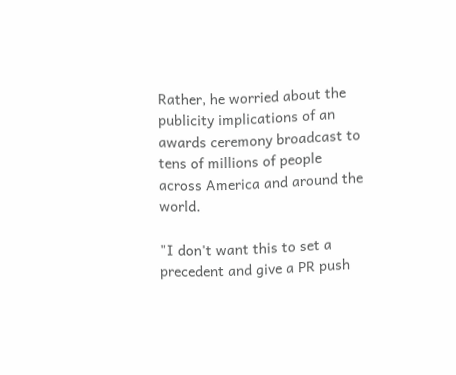Rather, he worried about the publicity implications of an awards ceremony broadcast to tens of millions of people across America and around the world.

"I don't want this to set a precedent and give a PR push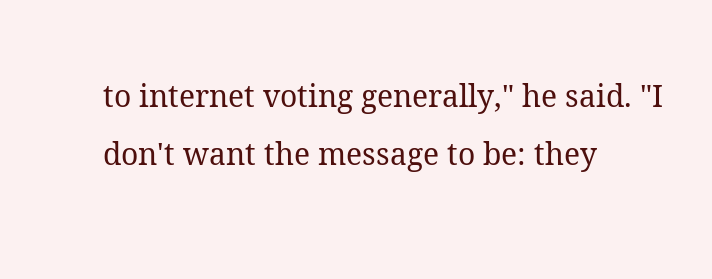to internet voting generally," he said. "I don't want the message to be: they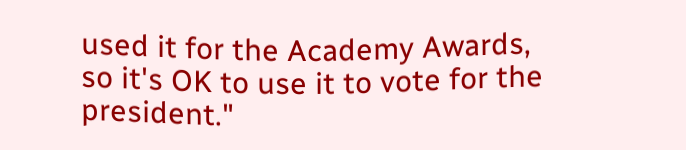used it for the Academy Awards, so it's OK to use it to vote for the president."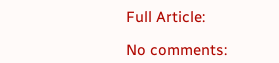Full Article:

No comments: